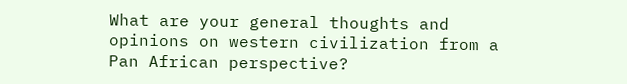What are your general thoughts and opinions on western civilization from a Pan African perspective?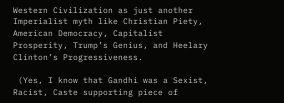Western Civilization as just another Imperialist myth like Christian Piety, American Democracy, Capitalist Prosperity, Trump’s Genius, and Heelary Clinton’s Progressiveness.

 (Yes, I know that Gandhi was a Sexist, Racist, Caste supporting piece of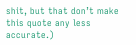shit, but that don’t make this quote any less accurate.)